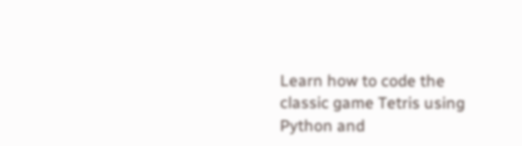Learn how to code the classic game Tetris using Python and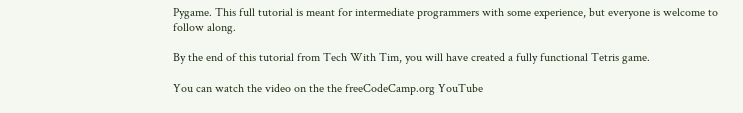Pygame. This full tutorial is meant for intermediate programmers with some experience, but everyone is welcome to follow along.

By the end of this tutorial from Tech With Tim, you will have created a fully functional Tetris game.

You can watch the video on the the freeCodeCamp.org YouTube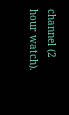channel (2 hour watch).